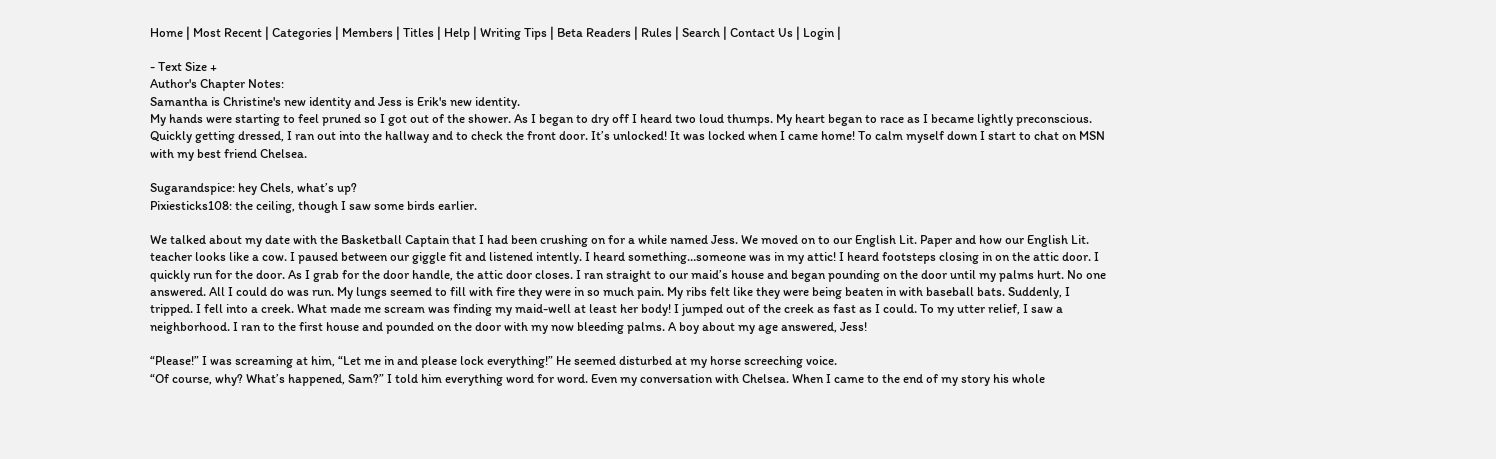Home | Most Recent | Categories | Members | Titles | Help | Writing Tips | Beta Readers | Rules | Search | Contact Us | Login |

- Text Size +
Author's Chapter Notes:
Samantha is Christine's new identity and Jess is Erik's new identity.
My hands were starting to feel pruned so I got out of the shower. As I began to dry off I heard two loud thumps. My heart began to race as I became lightly preconscious. Quickly getting dressed, I ran out into the hallway and to check the front door. It’s unlocked! It was locked when I came home! To calm myself down I start to chat on MSN with my best friend Chelsea.

Sugarandspice: hey Chels, what’s up?
Pixiesticks108: the ceiling, though I saw some birds earlier.

We talked about my date with the Basketball Captain that I had been crushing on for a while named Jess. We moved on to our English Lit. Paper and how our English Lit. teacher looks like a cow. I paused between our giggle fit and listened intently. I heard something…someone was in my attic! I heard footsteps closing in on the attic door. I quickly run for the door. As I grab for the door handle, the attic door closes. I ran straight to our maid’s house and began pounding on the door until my palms hurt. No one answered. All I could do was run. My lungs seemed to fill with fire they were in so much pain. My ribs felt like they were being beaten in with baseball bats. Suddenly, I tripped. I fell into a creek. What made me scream was finding my maid-well at least her body! I jumped out of the creek as fast as I could. To my utter relief, I saw a neighborhood. I ran to the first house and pounded on the door with my now bleeding palms. A boy about my age answered, Jess!

“Please!” I was screaming at him, “Let me in and please lock everything!” He seemed disturbed at my horse screeching voice.
“Of course, why? What’s happened, Sam?” I told him everything word for word. Even my conversation with Chelsea. When I came to the end of my story his whole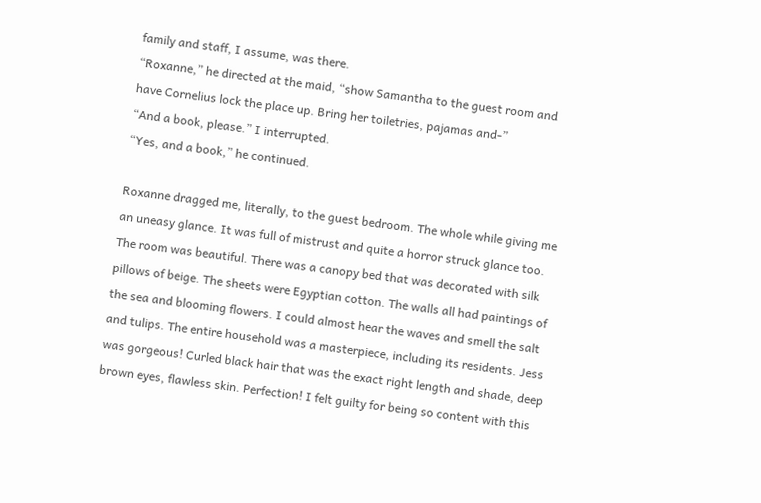family and staff, I assume, was there.
“Roxanne,” he directed at the maid, “show Samantha to the guest room and have Cornelius lock the place up. Bring her toiletries, pajamas and-”
“And a book, please.” I interrupted.
“Yes, and a book,” he continued.

Roxanne dragged me, literally, to the guest bedroom. The whole while giving me an uneasy glance. It was full of mistrust and quite a horror struck glance too.
The room was beautiful. There was a canopy bed that was decorated with silk pillows of beige. The sheets were Egyptian cotton. The walls all had paintings of the sea and blooming flowers. I could almost hear the waves and smell the salt and tulips. The entire household was a masterpiece, including its residents. Jess was gorgeous! Curled black hair that was the exact right length and shade, deep brown eyes, flawless skin. Perfection! I felt guilty for being so content with this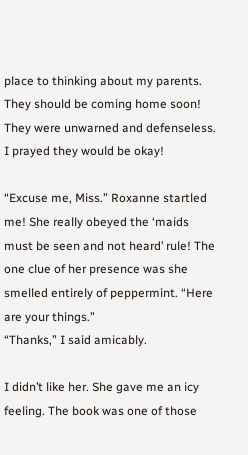place to thinking about my parents. They should be coming home soon! They were unwarned and defenseless. I prayed they would be okay!

“Excuse me, Miss.” Roxanne startled me! She really obeyed the ‘maids must be seen and not heard’ rule! The one clue of her presence was she smelled entirely of peppermint. “Here are your things.”
“Thanks,” I said amicably.

I didn’t like her. She gave me an icy feeling. The book was one of those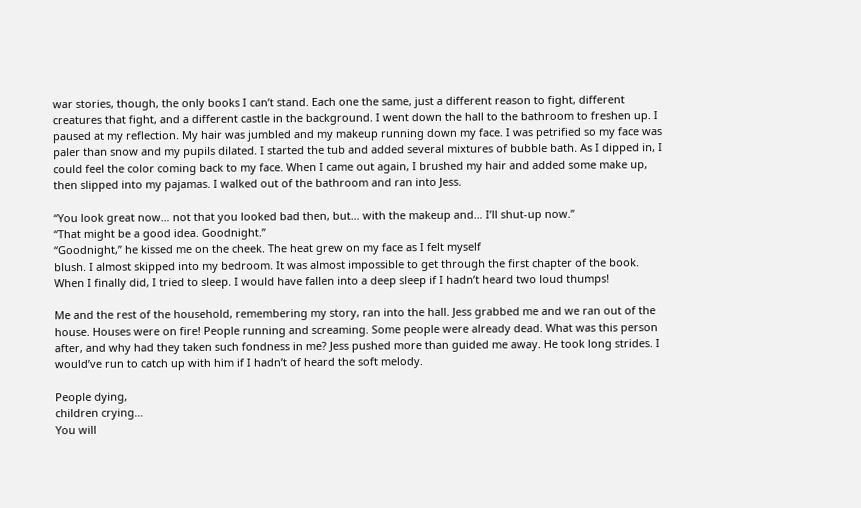war stories, though, the only books I can’t stand. Each one the same, just a different reason to fight, different creatures that fight, and a different castle in the background. I went down the hall to the bathroom to freshen up. I paused at my reflection. My hair was jumbled and my makeup running down my face. I was petrified so my face was paler than snow and my pupils dilated. I started the tub and added several mixtures of bubble bath. As I dipped in, I could feel the color coming back to my face. When I came out again, I brushed my hair and added some make up, then slipped into my pajamas. I walked out of the bathroom and ran into Jess.

“You look great now… not that you looked bad then, but… with the makeup and… I’ll shut-up now.”
“That might be a good idea. Goodnight.”
“Goodnight,” he kissed me on the cheek. The heat grew on my face as I felt myself
blush. I almost skipped into my bedroom. It was almost impossible to get through the first chapter of the book. When I finally did, I tried to sleep. I would have fallen into a deep sleep if I hadn’t heard two loud thumps!

Me and the rest of the household, remembering my story, ran into the hall. Jess grabbed me and we ran out of the house. Houses were on fire! People running and screaming. Some people were already dead. What was this person after, and why had they taken such fondness in me? Jess pushed more than guided me away. He took long strides. I would’ve run to catch up with him if I hadn’t of heard the soft melody.

People dying,
children crying…
You will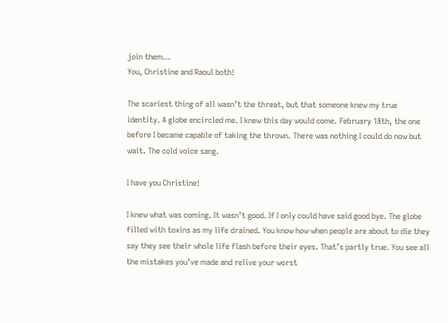join them…
You, Christine and Raoul both!

The scariest thing of all wasn’t the threat, but that someone knew my true identity. A globe encircled me. I knew this day would come. February 18th, the one before I became capable of taking the thrown. There was nothing I could do now but wait. The cold voice sang.

I have you Christine!

I knew what was coming. It wasn’t good. If I only could have said good bye. The globe filled with toxins as my life drained. You know how when people are about to die they say they see their whole life flash before their eyes. That’s partly true. You see all the mistakes you’ve made and relive your worst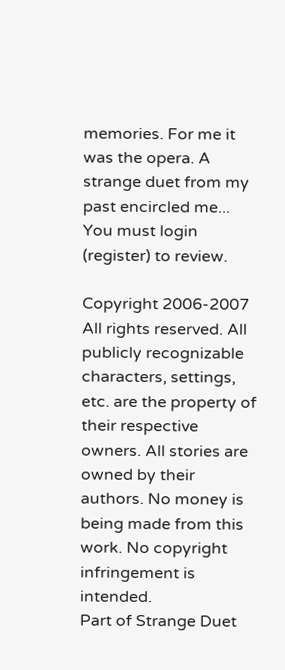memories. For me it was the opera. A strange duet from my past encircled me...
You must login (register) to review.

Copyright 2006-2007 All rights reserved. All publicly recognizable characters, settings, etc. are the property of their respective owners. All stories are owned by their authors. No money is being made from this work. No copyright infringement is intended.
Part of Strange Duet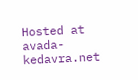Hosted at avada-kedavra.net